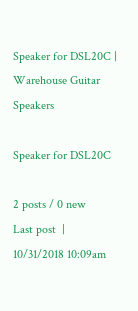Speaker for DSL20C | Warehouse Guitar Speakers

Speaker for DSL20C

2 posts / 0 new
Last post  |
10/31/2018 10:09am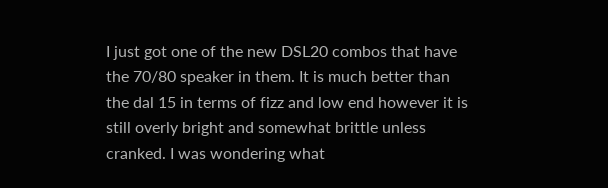I just got one of the new DSL20 combos that have the 70/80 speaker in them. It is much better than the dal 15 in terms of fizz and low end however it is still overly bright and somewhat brittle unless cranked. I was wondering what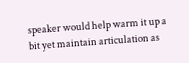speaker would help warm it up a bit yet maintain articulation as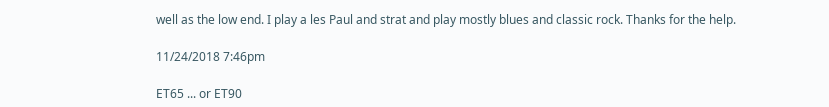well as the low end. I play a les Paul and strat and play mostly blues and classic rock. Thanks for the help.

11/24/2018 7:46pm

ET65 ... or ET90